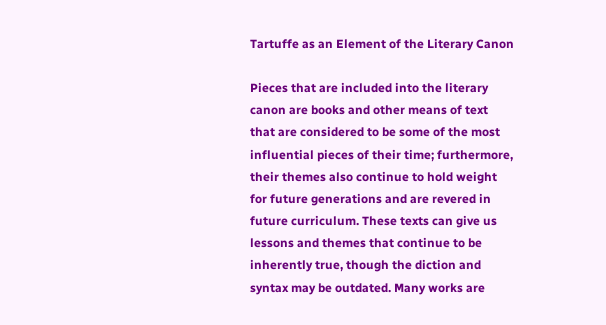Tartuffe as an Element of the Literary Canon

Pieces that are included into the literary canon are books and other means of text that are considered to be some of the most influential pieces of their time; furthermore, their themes also continue to hold weight for future generations and are revered in future curriculum. These texts can give us lessons and themes that continue to be inherently true, though the diction and syntax may be outdated. Many works are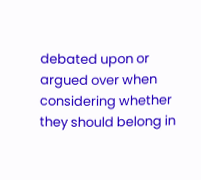debated upon or argued over when considering whether they should belong in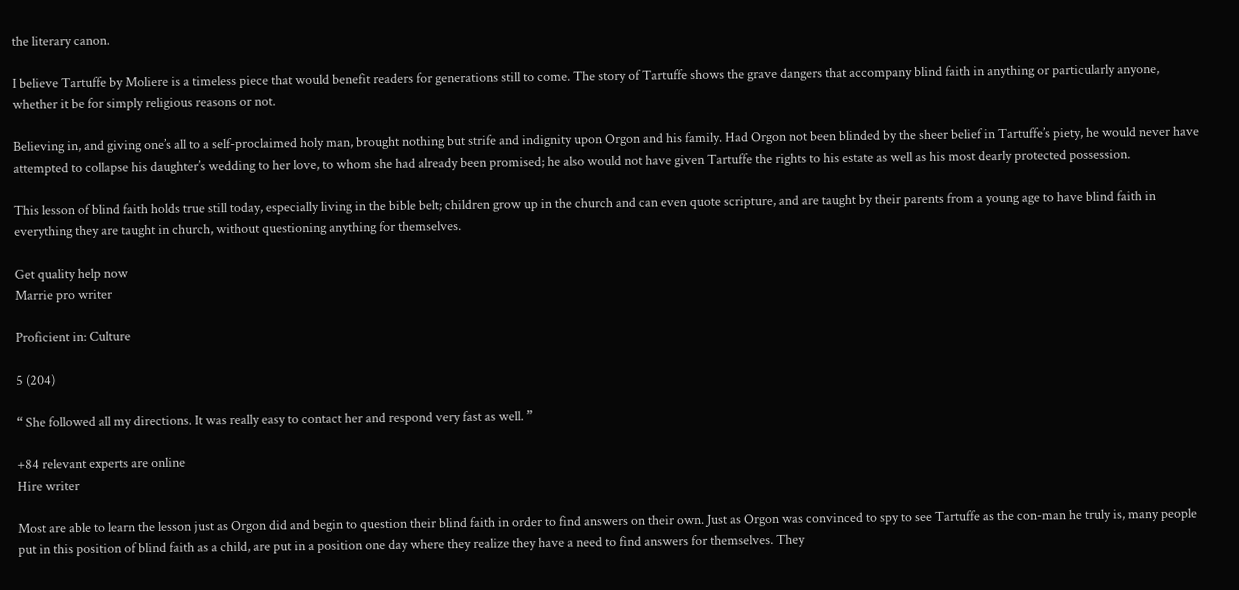the literary canon.

I believe Tartuffe by Moliere is a timeless piece that would benefit readers for generations still to come. The story of Tartuffe shows the grave dangers that accompany blind faith in anything or particularly anyone, whether it be for simply religious reasons or not.

Believing in, and giving one’s all to a self-proclaimed holy man, brought nothing but strife and indignity upon Orgon and his family. Had Orgon not been blinded by the sheer belief in Tartuffe’s piety, he would never have attempted to collapse his daughter’s wedding to her love, to whom she had already been promised; he also would not have given Tartuffe the rights to his estate as well as his most dearly protected possession.

This lesson of blind faith holds true still today, especially living in the bible belt; children grow up in the church and can even quote scripture, and are taught by their parents from a young age to have blind faith in everything they are taught in church, without questioning anything for themselves.

Get quality help now
Marrie pro writer

Proficient in: Culture

5 (204)

“ She followed all my directions. It was really easy to contact her and respond very fast as well. ”

+84 relevant experts are online
Hire writer

Most are able to learn the lesson just as Orgon did and begin to question their blind faith in order to find answers on their own. Just as Orgon was convinced to spy to see Tartuffe as the con-man he truly is, many people put in this position of blind faith as a child, are put in a position one day where they realize they have a need to find answers for themselves. They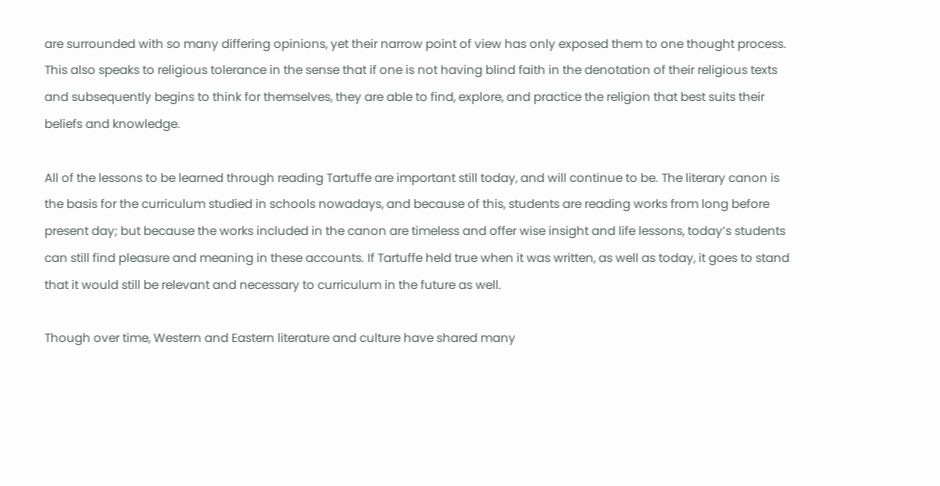are surrounded with so many differing opinions, yet their narrow point of view has only exposed them to one thought process. This also speaks to religious tolerance in the sense that if one is not having blind faith in the denotation of their religious texts and subsequently begins to think for themselves, they are able to find, explore, and practice the religion that best suits their beliefs and knowledge.

All of the lessons to be learned through reading Tartuffe are important still today, and will continue to be. The literary canon is the basis for the curriculum studied in schools nowadays, and because of this, students are reading works from long before present day; but because the works included in the canon are timeless and offer wise insight and life lessons, today’s students can still find pleasure and meaning in these accounts. If Tartuffe held true when it was written, as well as today, it goes to stand that it would still be relevant and necessary to curriculum in the future as well.

Though over time, Western and Eastern literature and culture have shared many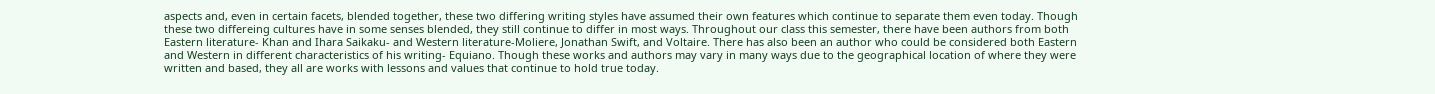aspects and, even in certain facets, blended together, these two differing writing styles have assumed their own features which continue to separate them even today. Though these two differeing cultures have in some senses blended, they still continue to differ in most ways. Throughout our class this semester, there have been authors from both Eastern literature- Khan and Ihara Saikaku- and Western literature-Moliere, Jonathan Swift, and Voltaire. There has also been an author who could be considered both Eastern and Western in different characteristics of his writing- Equiano. Though these works and authors may vary in many ways due to the geographical location of where they were written and based, they all are works with lessons and values that continue to hold true today.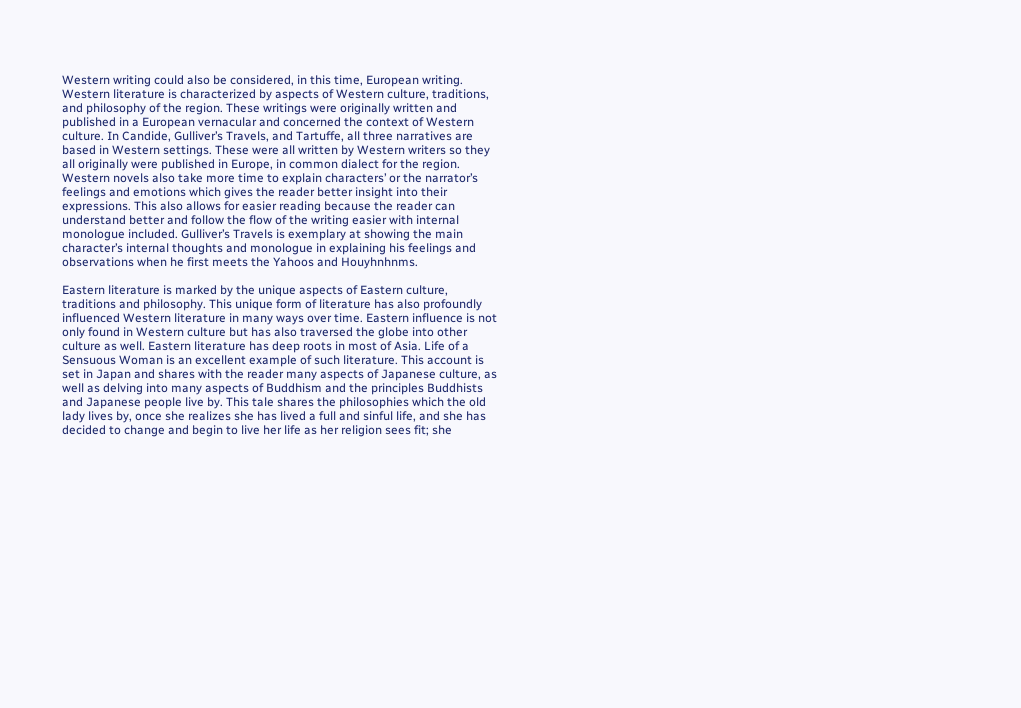Western writing could also be considered, in this time, European writing. Western literature is characterized by aspects of Western culture, traditions, and philosophy of the region. These writings were originally written and published in a European vernacular and concerned the context of Western culture. In Candide, Gulliver’s Travels, and Tartuffe, all three narratives are based in Western settings. These were all written by Western writers so they all originally were published in Europe, in common dialect for the region. Western novels also take more time to explain characters’ or the narrator’s feelings and emotions which gives the reader better insight into their expressions. This also allows for easier reading because the reader can understand better and follow the flow of the writing easier with internal monologue included. Gulliver’s Travels is exemplary at showing the main character’s internal thoughts and monologue in explaining his feelings and observations when he first meets the Yahoos and Houyhnhnms.

Eastern literature is marked by the unique aspects of Eastern culture, traditions and philosophy. This unique form of literature has also profoundly influenced Western literature in many ways over time. Eastern influence is not only found in Western culture but has also traversed the globe into other culture as well. Eastern literature has deep roots in most of Asia. Life of a Sensuous Woman is an excellent example of such literature. This account is set in Japan and shares with the reader many aspects of Japanese culture, as well as delving into many aspects of Buddhism and the principles Buddhists and Japanese people live by. This tale shares the philosophies which the old lady lives by, once she realizes she has lived a full and sinful life, and she has decided to change and begin to live her life as her religion sees fit; she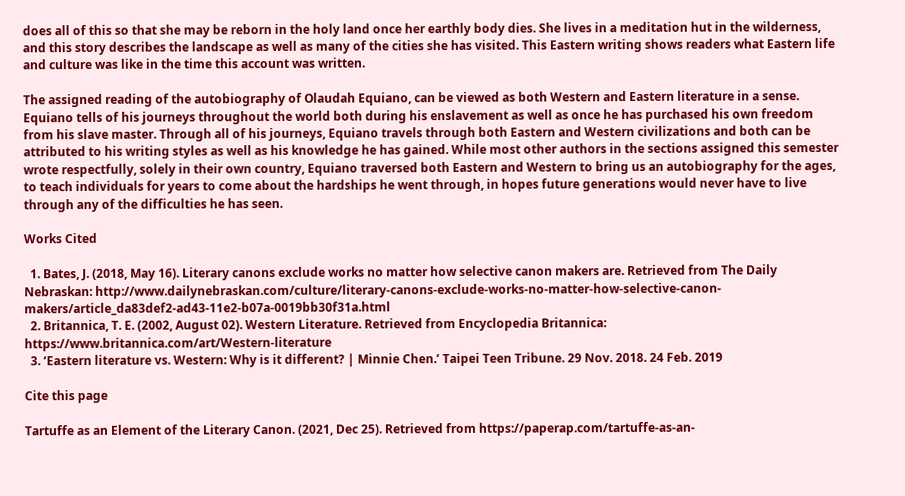does all of this so that she may be reborn in the holy land once her earthly body dies. She lives in a meditation hut in the wilderness, and this story describes the landscape as well as many of the cities she has visited. This Eastern writing shows readers what Eastern life and culture was like in the time this account was written.

The assigned reading of the autobiography of Olaudah Equiano, can be viewed as both Western and Eastern literature in a sense. Equiano tells of his journeys throughout the world both during his enslavement as well as once he has purchased his own freedom from his slave master. Through all of his journeys, Equiano travels through both Eastern and Western civilizations and both can be attributed to his writing styles as well as his knowledge he has gained. While most other authors in the sections assigned this semester wrote respectfully, solely in their own country, Equiano traversed both Eastern and Western to bring us an autobiography for the ages, to teach individuals for years to come about the hardships he went through, in hopes future generations would never have to live through any of the difficulties he has seen.

Works Cited

  1. Bates, J. (2018, May 16). Literary canons exclude works no matter how selective canon makers are. Retrieved from The Daily Nebraskan: http://www.dailynebraskan.com/culture/literary-canons-exclude-works-no-matter-how-selective-canon-makers/article_da83def2-ad43-11e2-b07a-0019bb30f31a.html
  2. Britannica, T. E. (2002, August 02). Western Literature. Retrieved from Encyclopedia Britannica: https://www.britannica.com/art/Western-literature
  3. ‘Eastern literature vs. Western: Why is it different? | Minnie Chen.’ Taipei Teen Tribune. 29 Nov. 2018. 24 Feb. 2019

Cite this page

Tartuffe as an Element of the Literary Canon. (2021, Dec 25). Retrieved from https://paperap.com/tartuffe-as-an-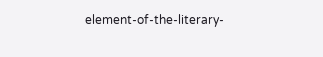element-of-the-literary-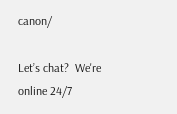canon/

Let’s chat?  We're online 24/7